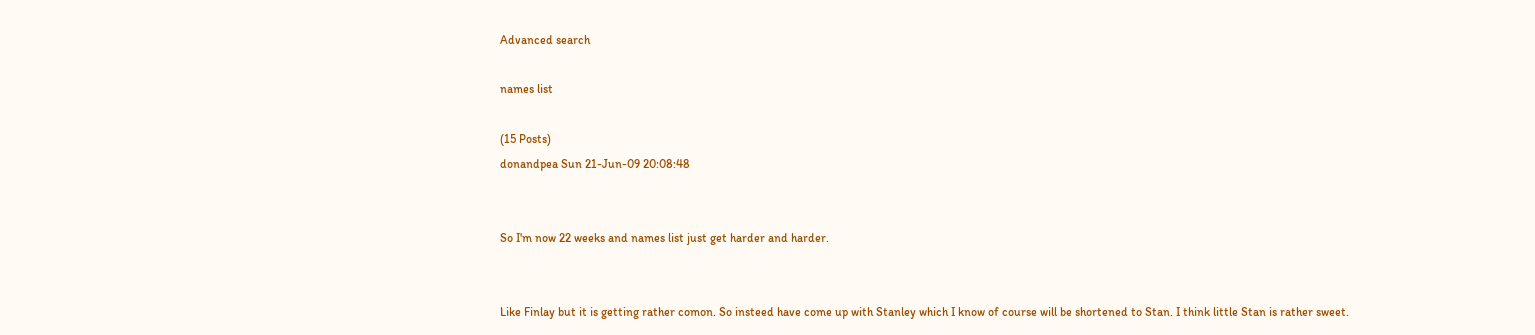Advanced search

names list

(15 Posts)
donandpea Sun 21-Jun-09 20:08:48


So I'm now 22 weeks and names list just get harder and harder.


Like Finlay but it is getting rather comon. So insteed have come up with Stanley which I know of course will be shortened to Stan. I think little Stan is rather sweet.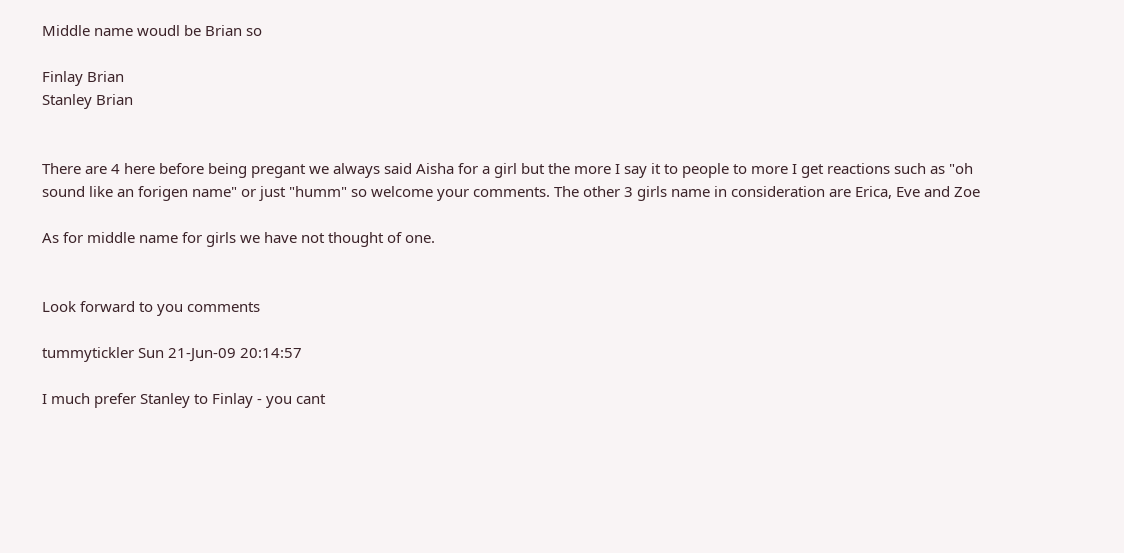Middle name woudl be Brian so

Finlay Brian
Stanley Brian


There are 4 here before being pregant we always said Aisha for a girl but the more I say it to people to more I get reactions such as "oh sound like an forigen name" or just "humm" so welcome your comments. The other 3 girls name in consideration are Erica, Eve and Zoe

As for middle name for girls we have not thought of one.


Look forward to you comments

tummytickler Sun 21-Jun-09 20:14:57

I much prefer Stanley to Finlay - you cant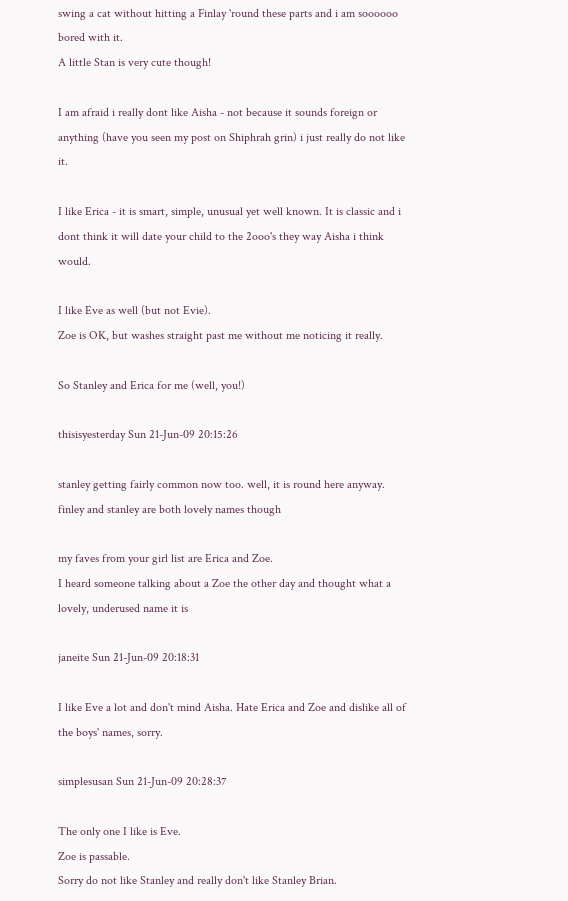swing a cat without hitting a Finlay 'round these parts and i am soooooo bored with it.
A little Stan is very cute though!

I am afraid i really dont like Aisha - not because it sounds foreign or anything (have you seen my post on Shiphrah grin) i just really do not like it.

I like Erica - it is smart, simple, unusual yet well known. It is classic and i dont think it will date your child to the 2ooo's they way Aisha i think would.

I like Eve as well (but not Evie).
Zoe is OK, but washes straight past me without me noticing it really.

So Stanley and Erica for me (well, you!)

thisisyesterday Sun 21-Jun-09 20:15:26

stanley getting fairly common now too. well, it is round here anyway.
finley and stanley are both lovely names though

my faves from your girl list are Erica and Zoe.
I heard someone talking about a Zoe the other day and thought what a lovely, underused name it is

janeite Sun 21-Jun-09 20:18:31

I like Eve a lot and don't mind Aisha. Hate Erica and Zoe and dislike all of the boys' names, sorry.

simplesusan Sun 21-Jun-09 20:28:37

The only one I like is Eve.
Zoe is passable.
Sorry do not like Stanley and really don't like Stanley Brian.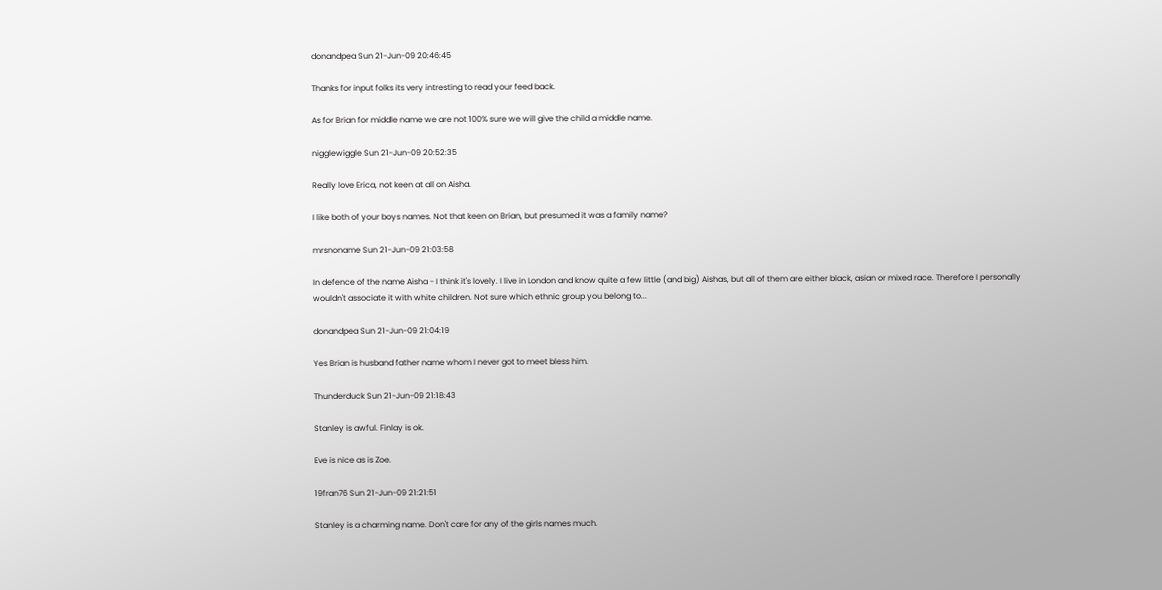donandpea Sun 21-Jun-09 20:46:45

Thanks for input folks its very intresting to read your feed back.

As for Brian for middle name we are not 100% sure we will give the child a middle name.

nigglewiggle Sun 21-Jun-09 20:52:35

Really love Erica, not keen at all on Aisha.

I like both of your boys names. Not that keen on Brian, but presumed it was a family name?

mrsnoname Sun 21-Jun-09 21:03:58

In defence of the name Aisha - I think it's lovely. I live in London and know quite a few little (and big) Aishas, but all of them are either black, asian or mixed race. Therefore I personally wouldn't associate it with white children. Not sure which ethnic group you belong to...

donandpea Sun 21-Jun-09 21:04:19

Yes Brian is husband father name whom I never got to meet bless him.

Thunderduck Sun 21-Jun-09 21:18:43

Stanley is awful. Finlay is ok.

Eve is nice as is Zoe.

19fran76 Sun 21-Jun-09 21:21:51

Stanley is a charming name. Don't care for any of the girls names much.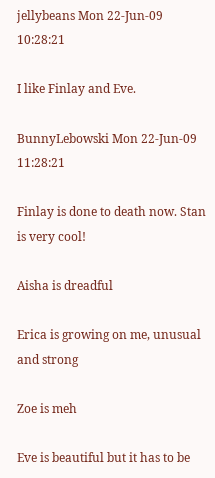jellybeans Mon 22-Jun-09 10:28:21

I like Finlay and Eve.

BunnyLebowski Mon 22-Jun-09 11:28:21

Finlay is done to death now. Stan is very cool!

Aisha is dreadful

Erica is growing on me, unusual and strong

Zoe is meh

Eve is beautiful but it has to be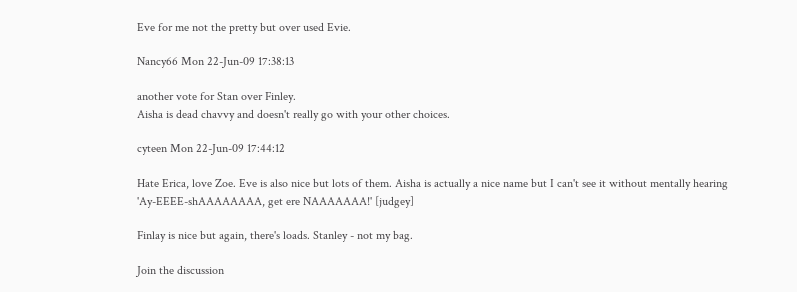Eve for me not the pretty but over used Evie.

Nancy66 Mon 22-Jun-09 17:38:13

another vote for Stan over Finley.
Aisha is dead chavvy and doesn't really go with your other choices.

cyteen Mon 22-Jun-09 17:44:12

Hate Erica, love Zoe. Eve is also nice but lots of them. Aisha is actually a nice name but I can't see it without mentally hearing 'Ay-EEEE-shAAAAAAAA, get ere NAAAAAAA!' [judgey]

Finlay is nice but again, there's loads. Stanley - not my bag.

Join the discussion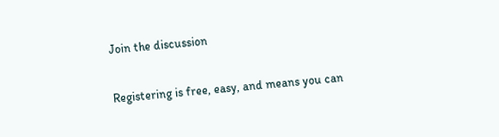Join the discussion

Registering is free, easy, and means you can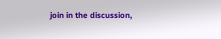join in the discussion,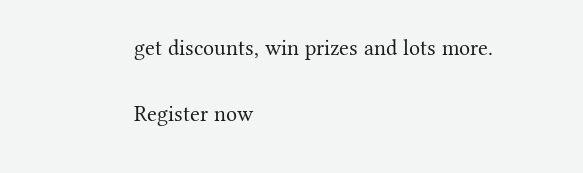get discounts, win prizes and lots more.

Register now